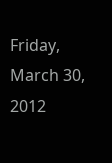Friday, March 30, 2012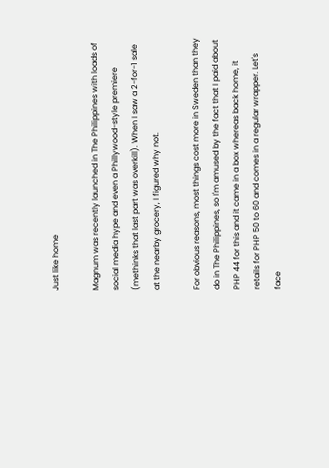Just like home

Magnum was recently launched in The Philippines with loads of social media hype and even a Phillywood-style premiere (methinks that last part was overkill). When I saw a 2-for-1 sale at the nearby grocery, I figured why not.

For obvious reasons, most things cost more in Sweden than they do in The Philippines, so I'm amused by the fact that I paid about PHP 44 for this and it came in a box whereas back home, it retails for PHP 50 to 60 and comes in a regular wrapper. Let's face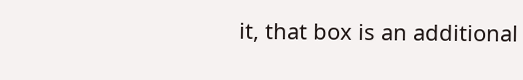it, that box is an additional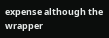expense although the wrapper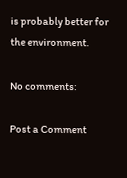is probably better for the environment.

No comments:

Post a Comment